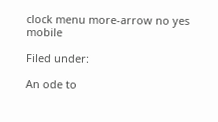clock menu more-arrow no yes mobile

Filed under:

An ode to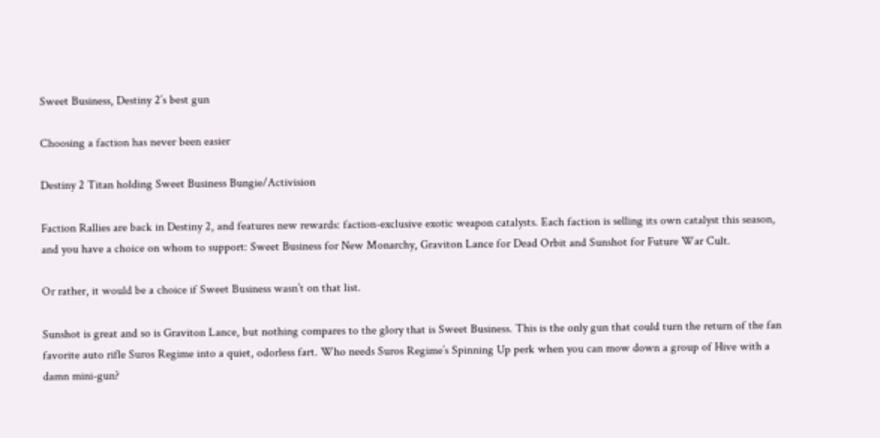Sweet Business, Destiny 2’s best gun

Choosing a faction has never been easier

Destiny 2 Titan holding Sweet Business Bungie/Activision

Faction Rallies are back in Destiny 2, and features new rewards: faction-exclusive exotic weapon catalysts. Each faction is selling its own catalyst this season, and you have a choice on whom to support: Sweet Business for New Monarchy, Graviton Lance for Dead Orbit and Sunshot for Future War Cult.

Or rather, it would be a choice if Sweet Business wasn’t on that list.

Sunshot is great and so is Graviton Lance, but nothing compares to the glory that is Sweet Business. This is the only gun that could turn the return of the fan favorite auto rifle Suros Regime into a quiet, odorless fart. Who needs Suros Regime’s Spinning Up perk when you can mow down a group of Hive with a damn mini-gun?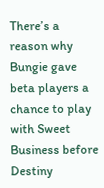There’s a reason why Bungie gave beta players a chance to play with Sweet Business before Destiny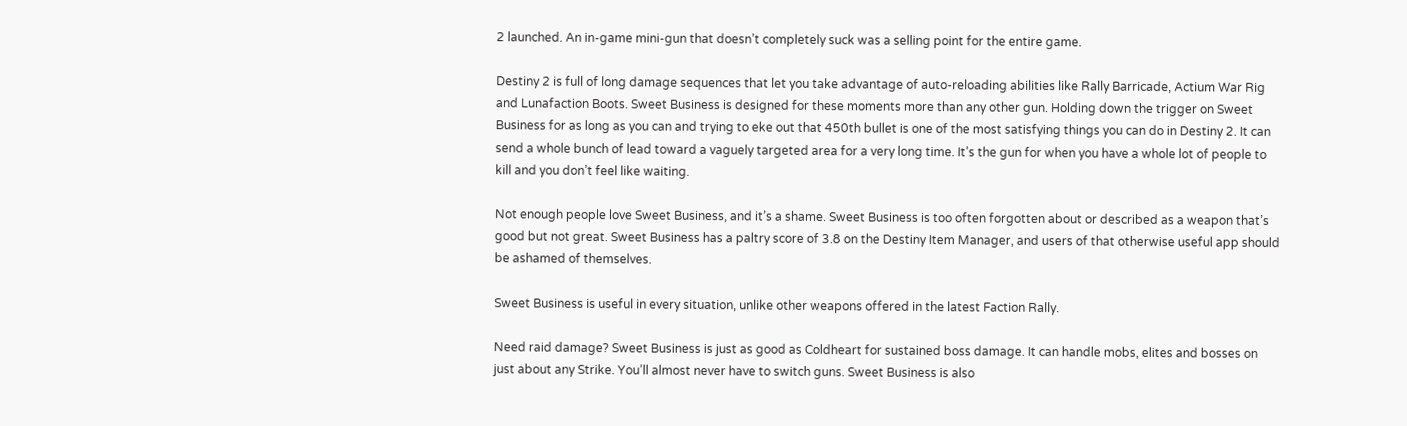2 launched. An in-game mini-gun that doesn’t completely suck was a selling point for the entire game.

Destiny 2 is full of long damage sequences that let you take advantage of auto-reloading abilities like Rally Barricade, Actium War Rig and Lunafaction Boots. Sweet Business is designed for these moments more than any other gun. Holding down the trigger on Sweet Business for as long as you can and trying to eke out that 450th bullet is one of the most satisfying things you can do in Destiny 2. It can send a whole bunch of lead toward a vaguely targeted area for a very long time. It’s the gun for when you have a whole lot of people to kill and you don’t feel like waiting.

Not enough people love Sweet Business, and it’s a shame. Sweet Business is too often forgotten about or described as a weapon that’s good but not great. Sweet Business has a paltry score of 3.8 on the Destiny Item Manager, and users of that otherwise useful app should be ashamed of themselves.

Sweet Business is useful in every situation, unlike other weapons offered in the latest Faction Rally.

Need raid damage? Sweet Business is just as good as Coldheart for sustained boss damage. It can handle mobs, elites and bosses on just about any Strike. You’ll almost never have to switch guns. Sweet Business is also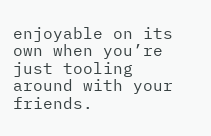enjoyable on its own when you’re just tooling around with your friends.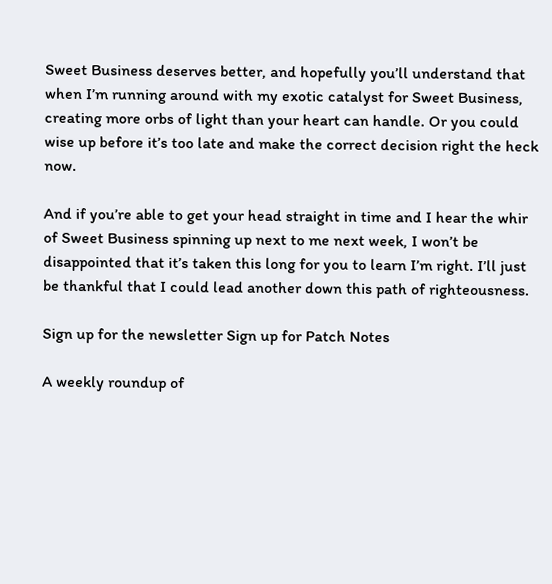Sweet Business deserves better, and hopefully you’ll understand that when I’m running around with my exotic catalyst for Sweet Business, creating more orbs of light than your heart can handle. Or you could wise up before it’s too late and make the correct decision right the heck now.

And if you’re able to get your head straight in time and I hear the whir of Sweet Business spinning up next to me next week, I won’t be disappointed that it’s taken this long for you to learn I’m right. I’ll just be thankful that I could lead another down this path of righteousness.

Sign up for the newsletter Sign up for Patch Notes

A weekly roundup of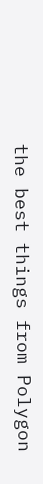the best things from Polygon